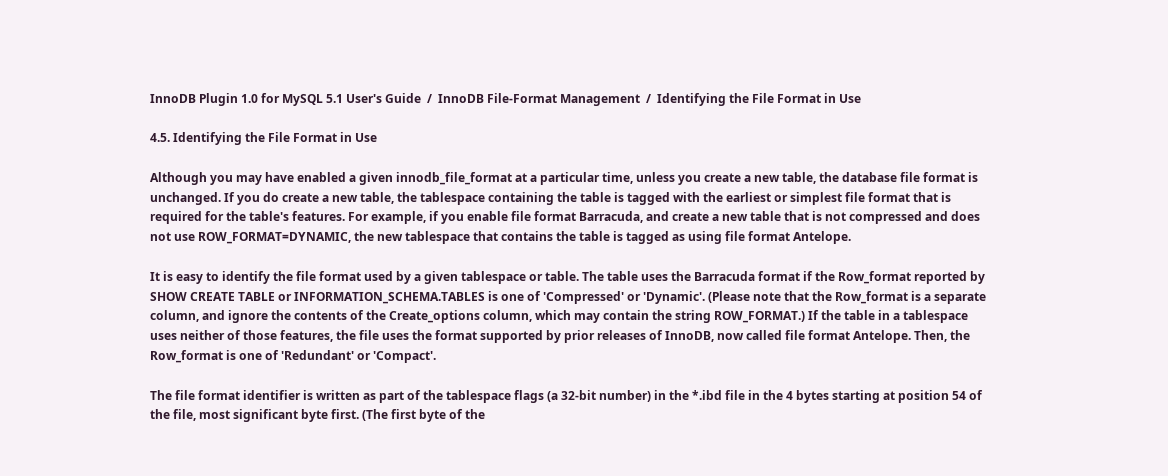InnoDB Plugin 1.0 for MySQL 5.1 User's Guide  /  InnoDB File-Format Management  /  Identifying the File Format in Use

4.5. Identifying the File Format in Use

Although you may have enabled a given innodb_file_format at a particular time, unless you create a new table, the database file format is unchanged. If you do create a new table, the tablespace containing the table is tagged with the earliest or simplest file format that is required for the table's features. For example, if you enable file format Barracuda, and create a new table that is not compressed and does not use ROW_FORMAT=DYNAMIC, the new tablespace that contains the table is tagged as using file format Antelope.

It is easy to identify the file format used by a given tablespace or table. The table uses the Barracuda format if the Row_format reported by SHOW CREATE TABLE or INFORMATION_SCHEMA.TABLES is one of 'Compressed' or 'Dynamic'. (Please note that the Row_format is a separate column, and ignore the contents of the Create_options column, which may contain the string ROW_FORMAT.) If the table in a tablespace uses neither of those features, the file uses the format supported by prior releases of InnoDB, now called file format Antelope. Then, the Row_format is one of 'Redundant' or 'Compact'.

The file format identifier is written as part of the tablespace flags (a 32-bit number) in the *.ibd file in the 4 bytes starting at position 54 of the file, most significant byte first. (The first byte of the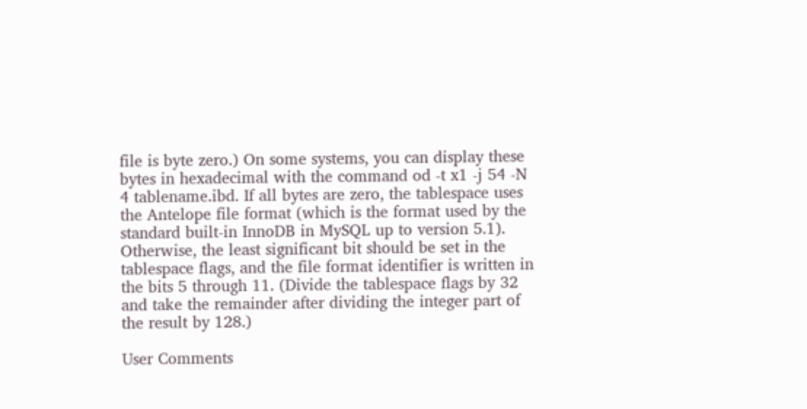file is byte zero.) On some systems, you can display these bytes in hexadecimal with the command od -t x1 -j 54 -N 4 tablename.ibd. If all bytes are zero, the tablespace uses the Antelope file format (which is the format used by the standard built-in InnoDB in MySQL up to version 5.1). Otherwise, the least significant bit should be set in the tablespace flags, and the file format identifier is written in the bits 5 through 11. (Divide the tablespace flags by 32 and take the remainder after dividing the integer part of the result by 128.)

User Comments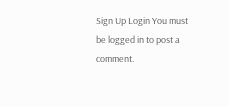Sign Up Login You must be logged in to post a comment.